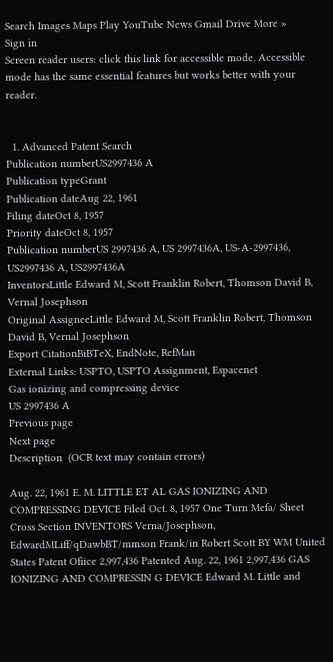Search Images Maps Play YouTube News Gmail Drive More »
Sign in
Screen reader users: click this link for accessible mode. Accessible mode has the same essential features but works better with your reader.


  1. Advanced Patent Search
Publication numberUS2997436 A
Publication typeGrant
Publication dateAug 22, 1961
Filing dateOct 8, 1957
Priority dateOct 8, 1957
Publication numberUS 2997436 A, US 2997436A, US-A-2997436, US2997436 A, US2997436A
InventorsLittle Edward M, Scott Franklin Robert, Thomson David B, Vernal Josephson
Original AssigneeLittle Edward M, Scott Franklin Robert, Thomson David B, Vernal Josephson
Export CitationBiBTeX, EndNote, RefMan
External Links: USPTO, USPTO Assignment, Espacenet
Gas ionizing and compressing device
US 2997436 A
Previous page
Next page
Description  (OCR text may contain errors)

Aug. 22, 1961 E. M. LITTLE ET AL GAS IONIZING AND COMPRESSING DEVICE Filed Oct. 8, 1957 One Turn Mefa/ Sheet Cross Section INVENTORS Verna/Josephson, EdwardMLiff/qDawbBT/mmson Frank/in Robert Scott BY WM United States Patent Ofiice 2,997,436 Patented Aug. 22, 1961 2,997,436 GAS IONIZING AND COMPRESSIN G DEVICE Edward M. Little and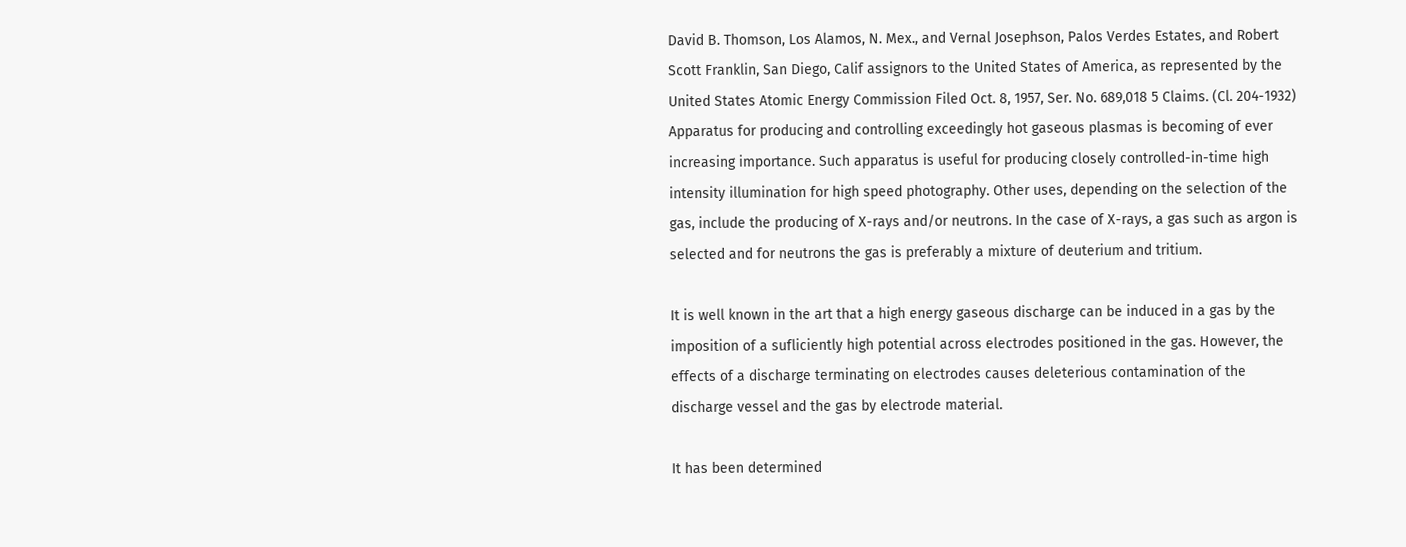David B. Thomson, Los Alamos, N. Mex., and Vernal Josephson, Palos Verdes Estates, and Robert Scott Franklin, San Diego, Calif assignors to the United States of America, as represented by the United States Atomic Energy Commission Filed Oct. 8, 1957, Ser. No. 689,018 5 Claims. (Cl. 204-1932) Apparatus for producing and controlling exceedingly hot gaseous plasmas is becoming of ever increasing importance. Such apparatus is useful for producing closely controlled-in-time high intensity illumination for high speed photography. Other uses, depending on the selection of the gas, include the producing of X-rays and/or neutrons. In the case of X-rays, a gas such as argon is selected and for neutrons the gas is preferably a mixture of deuterium and tritium.

It is well known in the art that a high energy gaseous discharge can be induced in a gas by the imposition of a sufliciently high potential across electrodes positioned in the gas. However, the effects of a discharge terminating on electrodes causes deleterious contamination of the discharge vessel and the gas by electrode material.

It has been determined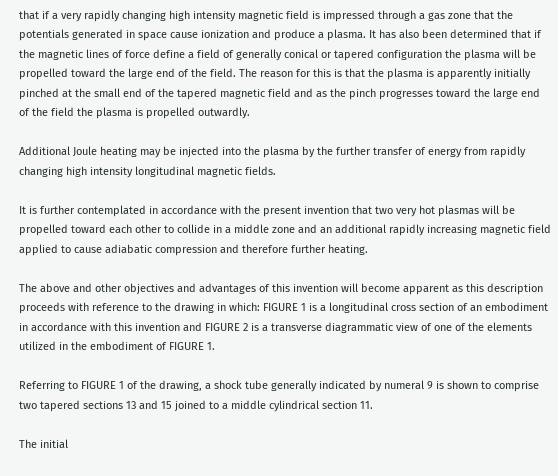that if a very rapidly changing high intensity magnetic field is impressed through a gas zone that the potentials generated in space cause ionization and produce a plasma. It has also been determined that if the magnetic lines of force define a field of generally conical or tapered configuration the plasma will be propelled toward the large end of the field. The reason for this is that the plasma is apparently initially pinched at the small end of the tapered magnetic field and as the pinch progresses toward the large end of the field the plasma is propelled outwardly.

Additional Joule heating may be injected into the plasma by the further transfer of energy from rapidly changing high intensity longitudinal magnetic fields.

It is further contemplated in accordance with the present invention that two very hot plasmas will be propelled toward each other to collide in a middle zone and an additional rapidly increasing magnetic field applied to cause adiabatic compression and therefore further heating.

The above and other objectives and advantages of this invention will become apparent as this description proceeds with reference to the drawing in which: FIGURE 1 is a longitudinal cross section of an embodiment in accordance with this invention and FIGURE 2 is a transverse diagrammatic view of one of the elements utilized in the embodiment of FIGURE 1.

Referring to FIGURE 1 of the drawing, a shock tube generally indicated by numeral 9 is shown to comprise two tapered sections 13 and 15 joined to a middle cylindrical section 11.

The initial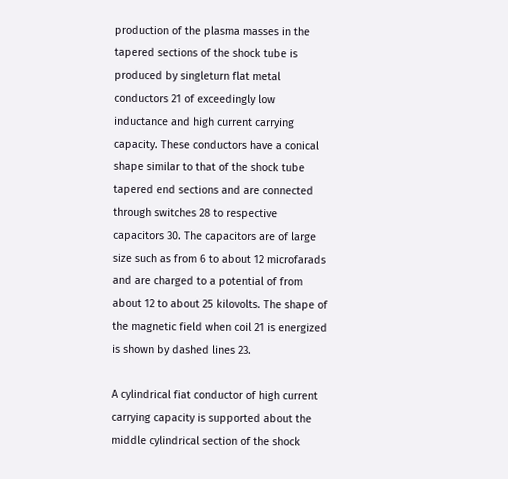production of the plasma masses in the tapered sections of the shock tube is produced by singleturn flat metal conductors 21 of exceedingly low inductance and high current carrying capacity. These conductors have a conical shape similar to that of the shock tube tapered end sections and are connected through switches 28 to respective capacitors 30. The capacitors are of large size such as from 6 to about 12 microfarads and are charged to a potential of from about 12 to about 25 kilovolts. The shape of the magnetic field when coil 21 is energized is shown by dashed lines 23.

A cylindrical fiat conductor of high current carrying capacity is supported about the middle cylindrical section of the shock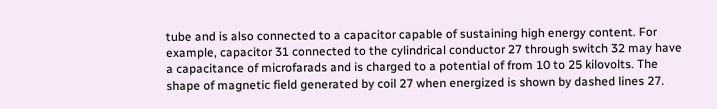tube and is also connected to a capacitor capable of sustaining high energy content. For example, capacitor 31 connected to the cylindrical conductor 27 through switch 32 may have a capacitance of microfarads and is charged to a potential of from 10 to 25 kilovolts. The shape of magnetic field generated by coil 27 when energized is shown by dashed lines 27.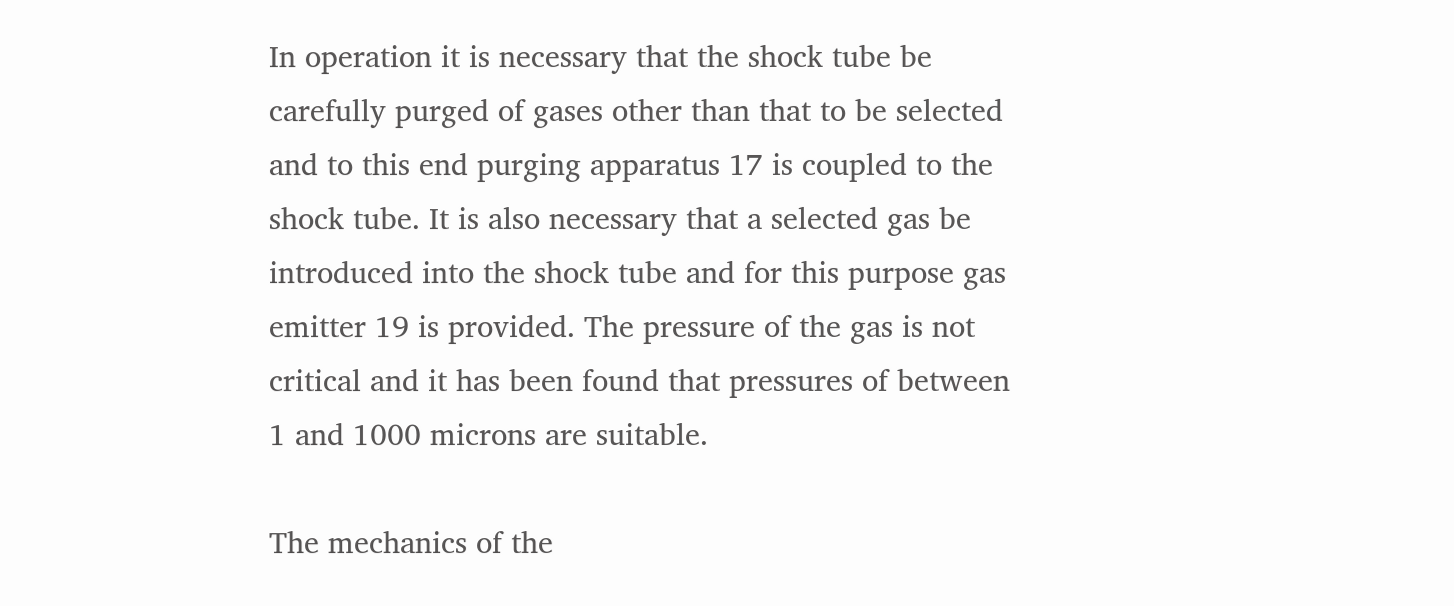In operation it is necessary that the shock tube be carefully purged of gases other than that to be selected and to this end purging apparatus 17 is coupled to the shock tube. It is also necessary that a selected gas be introduced into the shock tube and for this purpose gas emitter 19 is provided. The pressure of the gas is not critical and it has been found that pressures of between 1 and 1000 microns are suitable.

The mechanics of the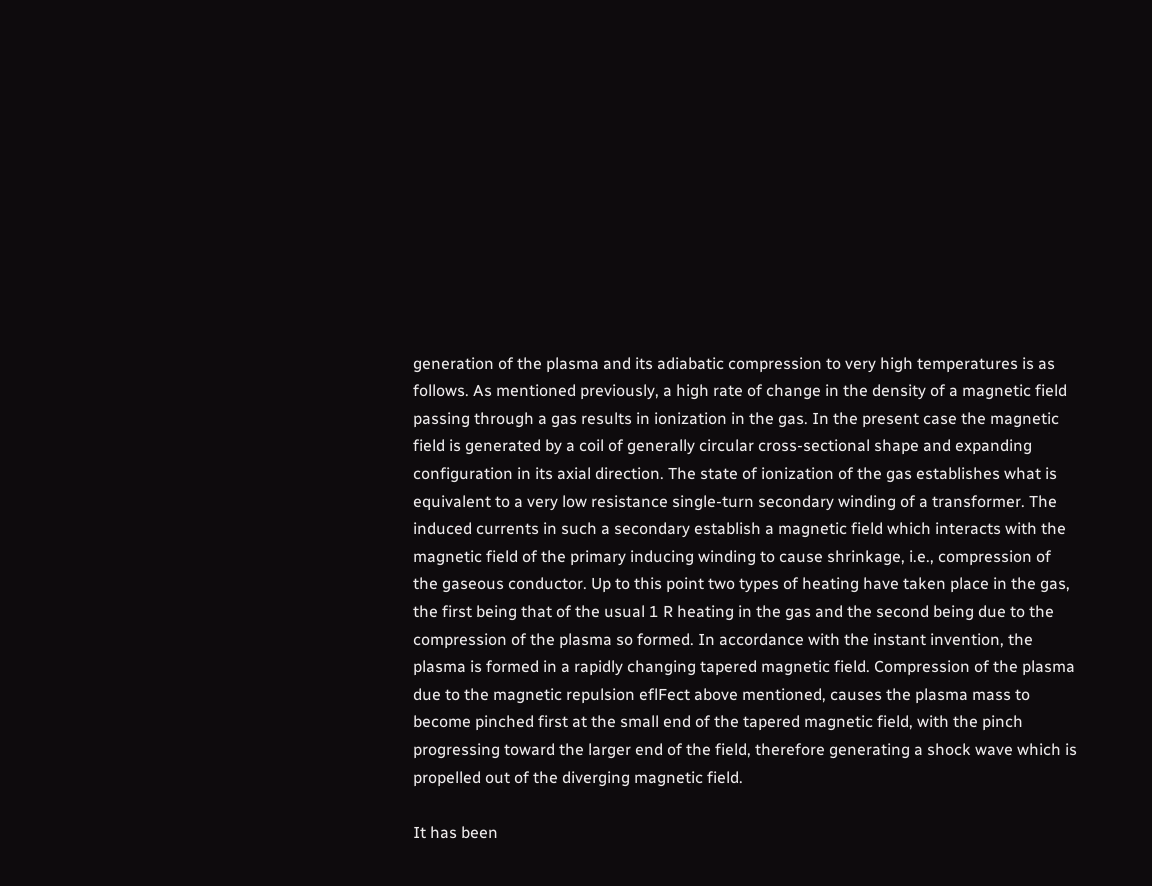generation of the plasma and its adiabatic compression to very high temperatures is as follows. As mentioned previously, a high rate of change in the density of a magnetic field passing through a gas results in ionization in the gas. In the present case the magnetic field is generated by a coil of generally circular cross-sectional shape and expanding configuration in its axial direction. The state of ionization of the gas establishes what is equivalent to a very low resistance single-turn secondary winding of a transformer. The induced currents in such a secondary establish a magnetic field which interacts with the magnetic field of the primary inducing winding to cause shrinkage, i.e., compression of the gaseous conductor. Up to this point two types of heating have taken place in the gas, the first being that of the usual 1 R heating in the gas and the second being due to the compression of the plasma so formed. In accordance with the instant invention, the plasma is formed in a rapidly changing tapered magnetic field. Compression of the plasma due to the magnetic repulsion eflFect above mentioned, causes the plasma mass to become pinched first at the small end of the tapered magnetic field, with the pinch progressing toward the larger end of the field, therefore generating a shock wave which is propelled out of the diverging magnetic field.

It has been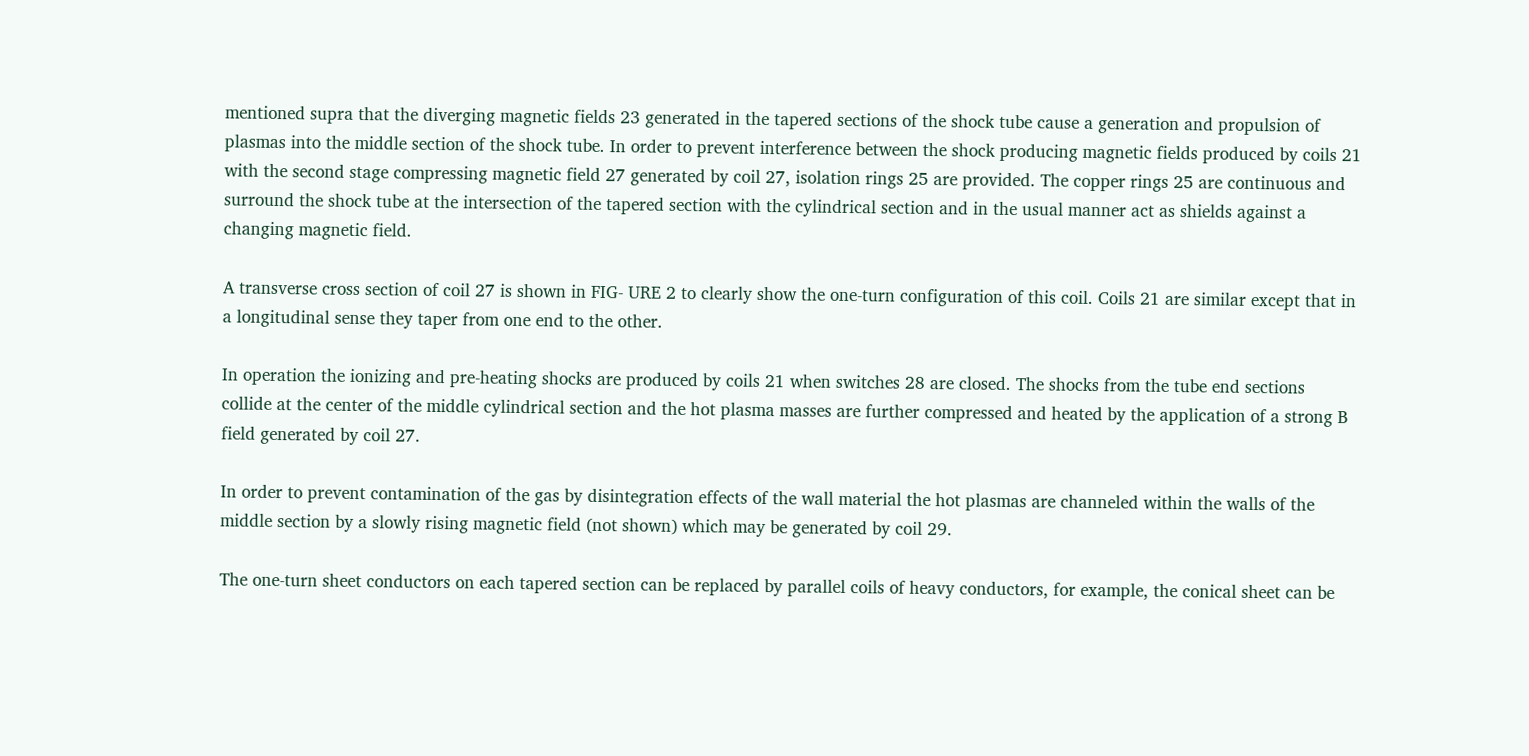mentioned supra that the diverging magnetic fields 23 generated in the tapered sections of the shock tube cause a generation and propulsion of plasmas into the middle section of the shock tube. In order to prevent interference between the shock producing magnetic fields produced by coils 21 with the second stage compressing magnetic field 27 generated by coil 27, isolation rings 25 are provided. The copper rings 25 are continuous and surround the shock tube at the intersection of the tapered section with the cylindrical section and in the usual manner act as shields against a changing magnetic field.

A transverse cross section of coil 27 is shown in FIG- URE 2 to clearly show the one-turn configuration of this coil. Coils 21 are similar except that in a longitudinal sense they taper from one end to the other.

In operation the ionizing and pre-heating shocks are produced by coils 21 when switches 28 are closed. The shocks from the tube end sections collide at the center of the middle cylindrical section and the hot plasma masses are further compressed and heated by the application of a strong B field generated by coil 27.

In order to prevent contamination of the gas by disintegration effects of the wall material the hot plasmas are channeled within the walls of the middle section by a slowly rising magnetic field (not shown) which may be generated by coil 29.

The one-turn sheet conductors on each tapered section can be replaced by parallel coils of heavy conductors, for example, the conical sheet can be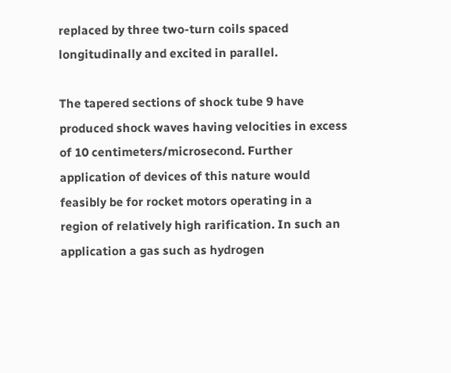replaced by three two-turn coils spaced longitudinally and excited in parallel.

The tapered sections of shock tube 9 have produced shock waves having velocities in excess of 10 centimeters/microsecond. Further application of devices of this nature would feasibly be for rocket motors operating in a region of relatively high rarification. In such an application a gas such as hydrogen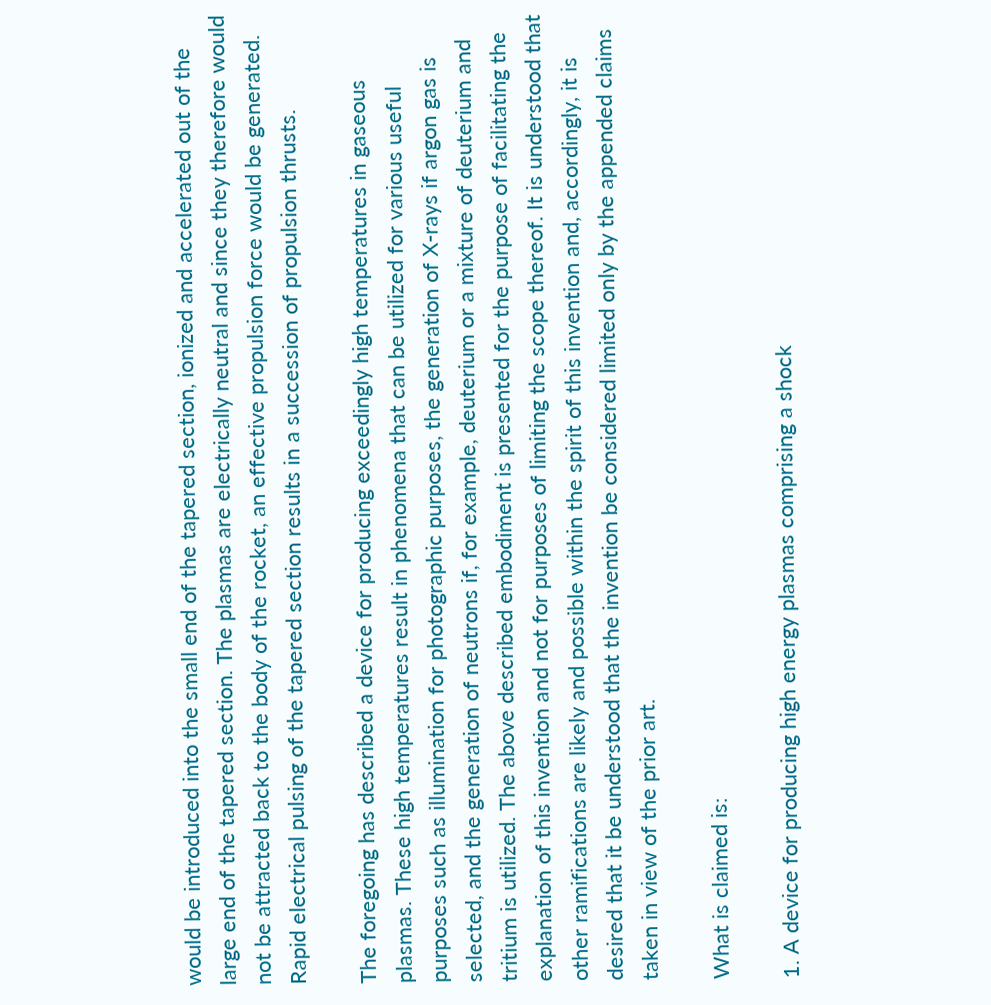would be introduced into the small end of the tapered section, ionized and accelerated out of the large end of the tapered section. The plasmas are electrically neutral and since they therefore would not be attracted back to the body of the rocket, an effective propulsion force would be generated. Rapid electrical pulsing of the tapered section results in a succession of propulsion thrusts.

The foregoing has described a device for producing exceedingly high temperatures in gaseous plasmas. These high temperatures result in phenomena that can be utilized for various useful purposes such as illumination for photographic purposes, the generation of X-rays if argon gas is selected, and the generation of neutrons if, for example, deuterium or a mixture of deuterium and tritium is utilized. The above described embodiment is presented for the purpose of facilitating the explanation of this invention and not for purposes of limiting the scope thereof. It is understood that other ramifications are likely and possible within the spirit of this invention and, accordingly, it is desired that it be understood that the invention be considered limited only by the appended claims taken in view of the prior art.

What is claimed is:

1. A device for producing high energy plasmas comprising a shock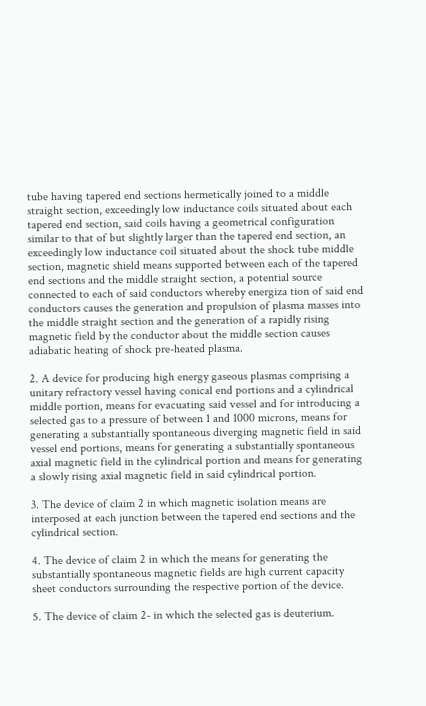tube having tapered end sections hermetically joined to a middle straight section, exceedingly low inductance coils situated about each tapered end section, said coils having a geometrical configuration similar to that of but slightly larger than the tapered end section, an exceedingly low inductance coil situated about the shock tube middle section, magnetic shield means supported between each of the tapered end sections and the middle straight section, a potential source connected to each of said conductors whereby energiza tion of said end conductors causes the generation and propulsion of plasma masses into the middle straight section and the generation of a rapidly rising magnetic field by the conductor about the middle section causes adiabatic heating of shock pre-heated plasma.

2. A device for producing high energy gaseous plasmas comprising a unitary refractory vessel having conical end portions and a cylindrical middle portion, means for evacuating said vessel and for introducing a selected gas to a pressure of between 1 and 1000 microns, means for generating a substantially spontaneous diverging magnetic field in said vessel end portions, means for generating a substantially spontaneous axial magnetic field in the cylindrical portion and means for generating a slowly rising axial magnetic field in said cylindrical portion.

3. The device of claim 2 in which magnetic isolation means are interposed at each junction between the tapered end sections and the cylindrical section.

4. The device of claim 2 in which the means for generating the substantially spontaneous magnetic fields are high current capacity sheet conductors surrounding the respective portion of the device.

5. The device of claim 2- in which the selected gas is deuterium.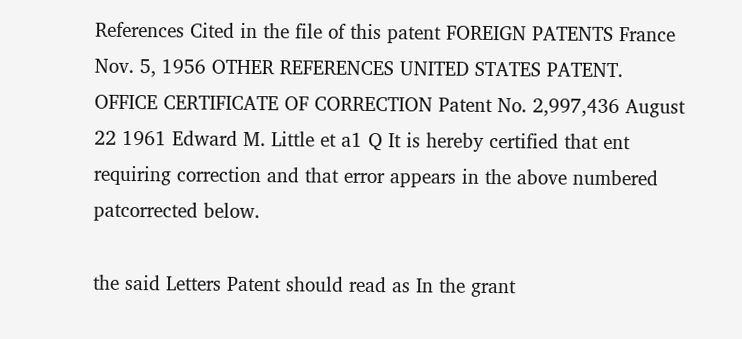References Cited in the file of this patent FOREIGN PATENTS France Nov. 5, 1956 OTHER REFERENCES UNITED STATES PATENT. OFFICE CERTIFICATE OF CORRECTION Patent No. 2,997,436 August 22 1961 Edward M. Little et a1 Q It is hereby certified that ent requiring correction and that error appears in the above numbered patcorrected below.

the said Letters Patent should read as In the grant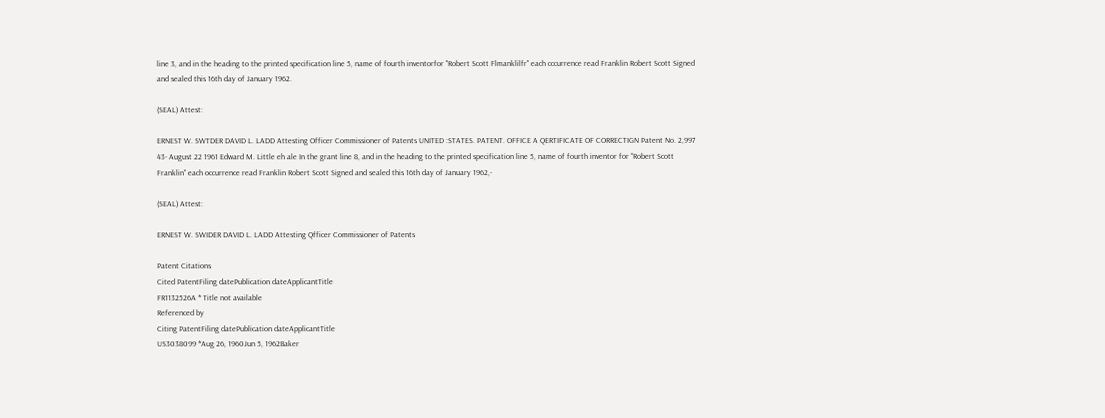line 3, and in the heading to the printed specification line 5, name of fourth inventorfor "Robert Scott Flmanklilfr" each cccurrence read Franklin Robert Scott Signed and sealed this 16th day of January 1962.

(SEAL) Attest:

ERNEST W. SWTDER DAVID L. LADD Attesting Officer Commissioner of Patents UNITED :STATES. PATENT. OFFICE A QERTIFICATE OF CORRECTIGN Patent No. 2,997 43- August 22 1961 Edward M. Little eh ale In the grant line 8, and in the heading to the printed specification line 5, name of fourth inventor for "Robert Scott Franklin" each occurrence read Franklin Robert Scott Signed and sealed this 16th day of January 1962,-

(SEAL) Attest:

ERNEST W. SWIDER DAVID L. LADD Attesting Qfficer Commissioner of Patents

Patent Citations
Cited PatentFiling datePublication dateApplicantTitle
FR1132526A * Title not available
Referenced by
Citing PatentFiling datePublication dateApplicantTitle
US3038099 *Aug 26, 1960Jun 5, 1962Baker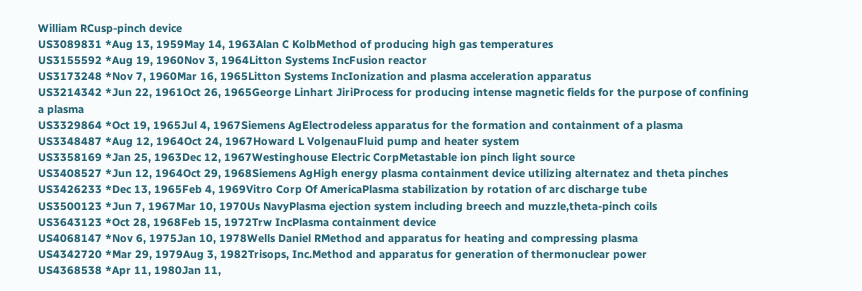William RCusp-pinch device
US3089831 *Aug 13, 1959May 14, 1963Alan C KolbMethod of producing high gas temperatures
US3155592 *Aug 19, 1960Nov 3, 1964Litton Systems IncFusion reactor
US3173248 *Nov 7, 1960Mar 16, 1965Litton Systems IncIonization and plasma acceleration apparatus
US3214342 *Jun 22, 1961Oct 26, 1965George Linhart JiriProcess for producing intense magnetic fields for the purpose of confining a plasma
US3329864 *Oct 19, 1965Jul 4, 1967Siemens AgElectrodeless apparatus for the formation and containment of a plasma
US3348487 *Aug 12, 1964Oct 24, 1967Howard L VolgenauFluid pump and heater system
US3358169 *Jan 25, 1963Dec 12, 1967Westinghouse Electric CorpMetastable ion pinch light source
US3408527 *Jun 12, 1964Oct 29, 1968Siemens AgHigh energy plasma containment device utilizing alternatez and theta pinches
US3426233 *Dec 13, 1965Feb 4, 1969Vitro Corp Of AmericaPlasma stabilization by rotation of arc discharge tube
US3500123 *Jun 7, 1967Mar 10, 1970Us NavyPlasma ejection system including breech and muzzle,theta-pinch coils
US3643123 *Oct 28, 1968Feb 15, 1972Trw IncPlasma containment device
US4068147 *Nov 6, 1975Jan 10, 1978Wells Daniel RMethod and apparatus for heating and compressing plasma
US4342720 *Mar 29, 1979Aug 3, 1982Trisops, Inc.Method and apparatus for generation of thermonuclear power
US4368538 *Apr 11, 1980Jan 11,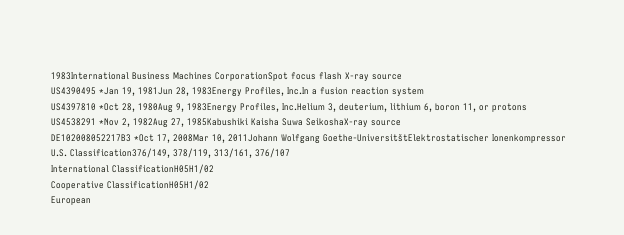1983International Business Machines CorporationSpot focus flash X-ray source
US4390495 *Jan 19, 1981Jun 28, 1983Energy Profiles, Inc.In a fusion reaction system
US4397810 *Oct 28, 1980Aug 9, 1983Energy Profiles, Inc.Helium 3, deuterium, lithium 6, boron 11, or protons
US4538291 *Nov 2, 1982Aug 27, 1985Kabushiki Kaisha Suwa SeikoshaX-ray source
DE102008052217B3 *Oct 17, 2008Mar 10, 2011Johann Wolfgang Goethe-UniversitštElektrostatischer Ionenkompressor
U.S. Classification376/149, 378/119, 313/161, 376/107
International ClassificationH05H1/02
Cooperative ClassificationH05H1/02
European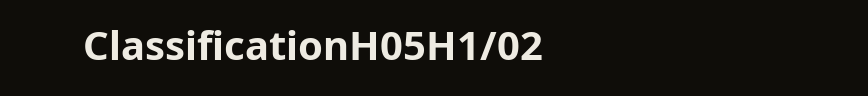ClassificationH05H1/02